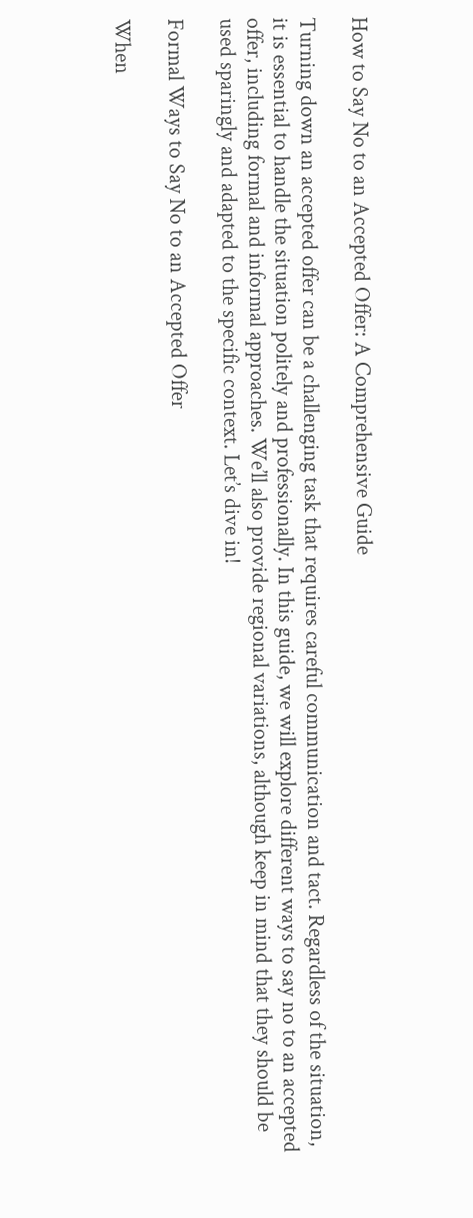How to Say No to an Accepted Offer: A Comprehensive Guide

Turning down an accepted offer can be a challenging task that requires careful communication and tact. Regardless of the situation, it is essential to handle the situation politely and professionally. In this guide, we will explore different ways to say no to an accepted offer, including formal and informal approaches. We’ll also provide regional variations, although keep in mind that they should be used sparingly and adapted to the specific context. Let’s dive in!

Formal Ways to Say No to an Accepted Offer

When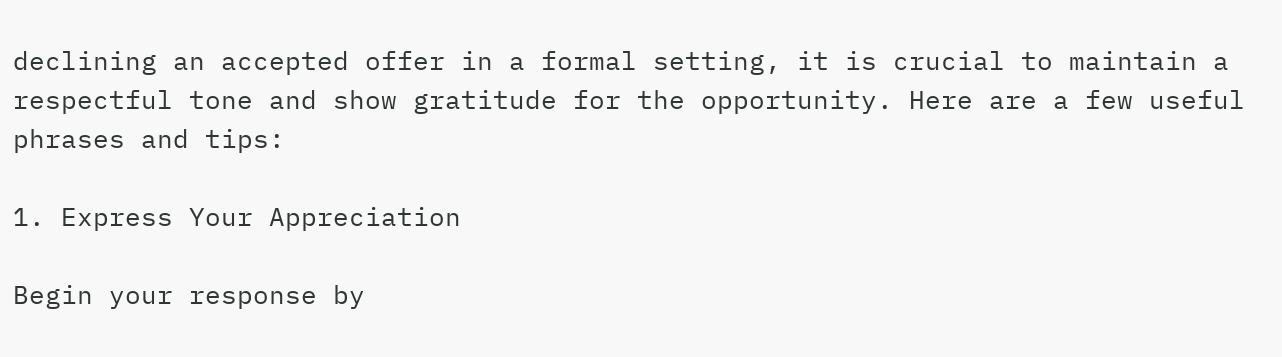declining an accepted offer in a formal setting, it is crucial to maintain a respectful tone and show gratitude for the opportunity. Here are a few useful phrases and tips:

1. Express Your Appreciation

Begin your response by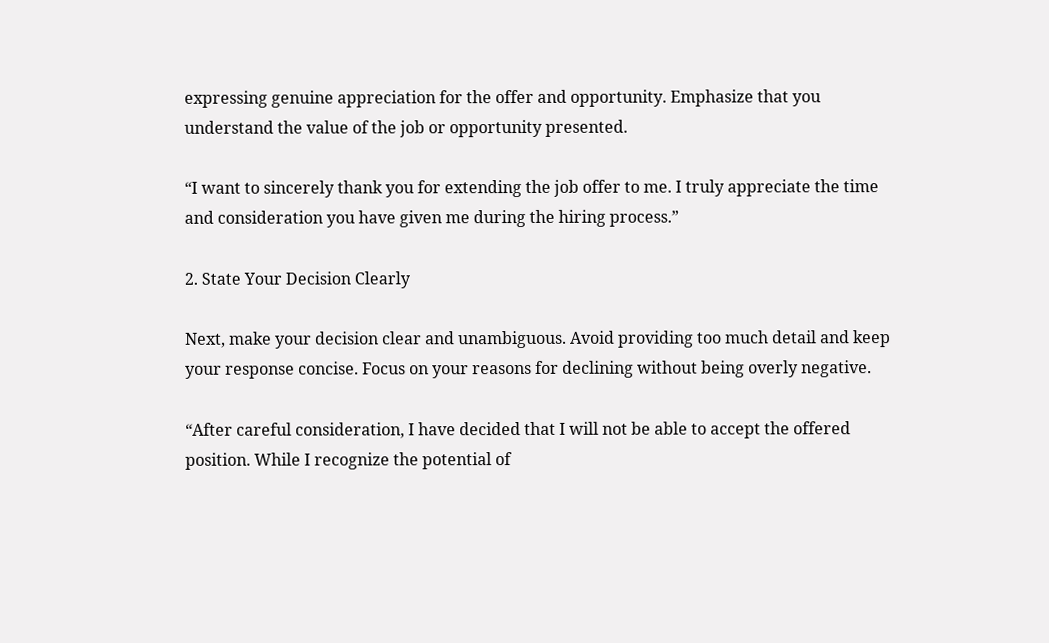expressing genuine appreciation for the offer and opportunity. Emphasize that you understand the value of the job or opportunity presented.

“I want to sincerely thank you for extending the job offer to me. I truly appreciate the time and consideration you have given me during the hiring process.”

2. State Your Decision Clearly

Next, make your decision clear and unambiguous. Avoid providing too much detail and keep your response concise. Focus on your reasons for declining without being overly negative.

“After careful consideration, I have decided that I will not be able to accept the offered position. While I recognize the potential of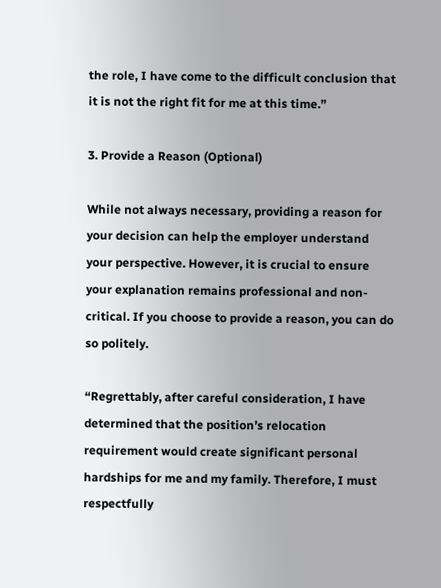the role, I have come to the difficult conclusion that it is not the right fit for me at this time.”

3. Provide a Reason (Optional)

While not always necessary, providing a reason for your decision can help the employer understand your perspective. However, it is crucial to ensure your explanation remains professional and non-critical. If you choose to provide a reason, you can do so politely.

“Regrettably, after careful consideration, I have determined that the position’s relocation requirement would create significant personal hardships for me and my family. Therefore, I must respectfully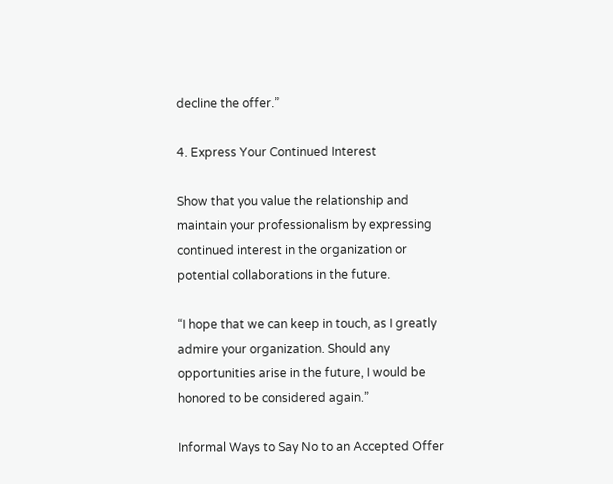decline the offer.”

4. Express Your Continued Interest

Show that you value the relationship and maintain your professionalism by expressing continued interest in the organization or potential collaborations in the future.

“I hope that we can keep in touch, as I greatly admire your organization. Should any opportunities arise in the future, I would be honored to be considered again.”

Informal Ways to Say No to an Accepted Offer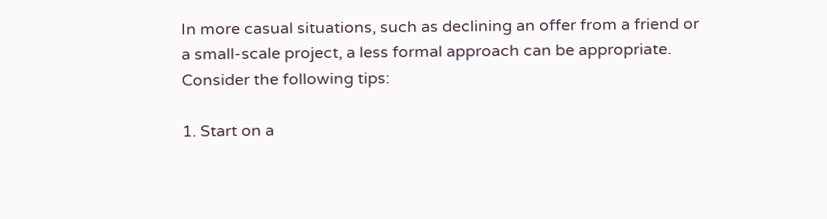In more casual situations, such as declining an offer from a friend or a small-scale project, a less formal approach can be appropriate. Consider the following tips:

1. Start on a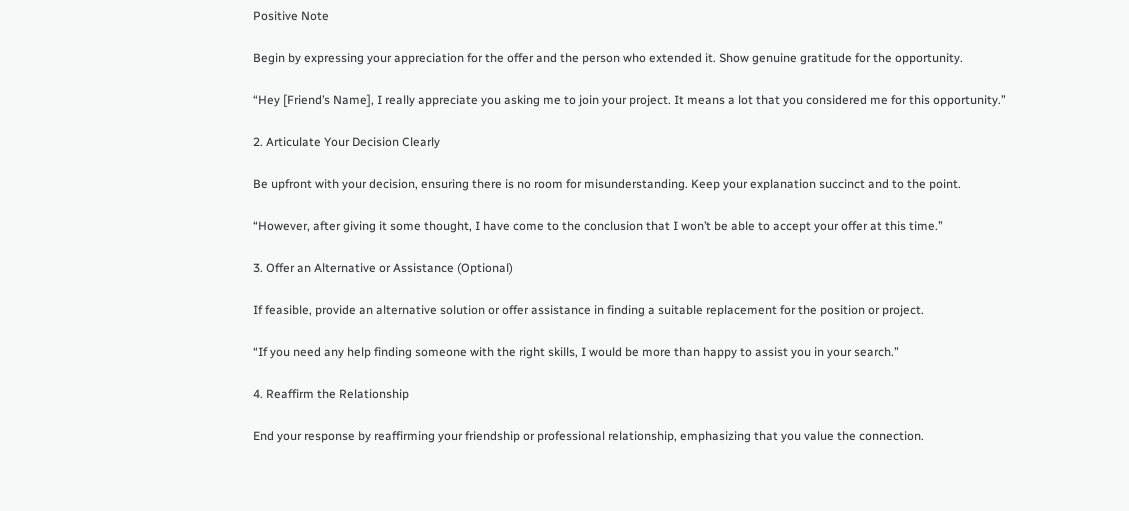Positive Note

Begin by expressing your appreciation for the offer and the person who extended it. Show genuine gratitude for the opportunity.

“Hey [Friend’s Name], I really appreciate you asking me to join your project. It means a lot that you considered me for this opportunity.”

2. Articulate Your Decision Clearly

Be upfront with your decision, ensuring there is no room for misunderstanding. Keep your explanation succinct and to the point.

“However, after giving it some thought, I have come to the conclusion that I won’t be able to accept your offer at this time.”

3. Offer an Alternative or Assistance (Optional)

If feasible, provide an alternative solution or offer assistance in finding a suitable replacement for the position or project.

“If you need any help finding someone with the right skills, I would be more than happy to assist you in your search.”

4. Reaffirm the Relationship

End your response by reaffirming your friendship or professional relationship, emphasizing that you value the connection.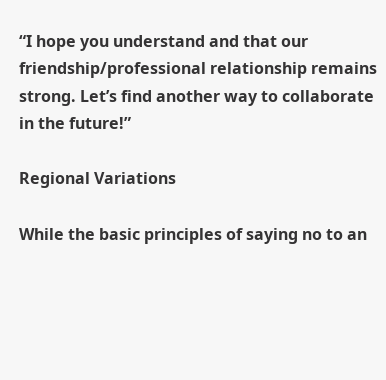“I hope you understand and that our friendship/professional relationship remains strong. Let’s find another way to collaborate in the future!”

Regional Variations

While the basic principles of saying no to an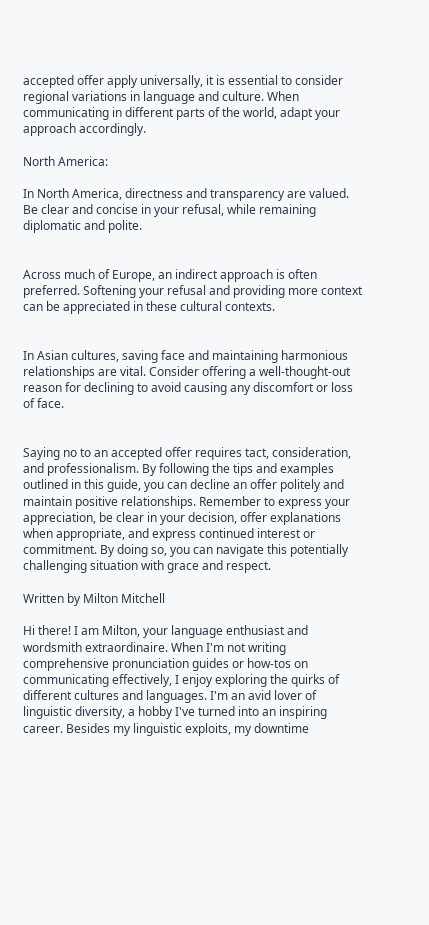accepted offer apply universally, it is essential to consider regional variations in language and culture. When communicating in different parts of the world, adapt your approach accordingly.

North America:

In North America, directness and transparency are valued. Be clear and concise in your refusal, while remaining diplomatic and polite.


Across much of Europe, an indirect approach is often preferred. Softening your refusal and providing more context can be appreciated in these cultural contexts.


In Asian cultures, saving face and maintaining harmonious relationships are vital. Consider offering a well-thought-out reason for declining to avoid causing any discomfort or loss of face.


Saying no to an accepted offer requires tact, consideration, and professionalism. By following the tips and examples outlined in this guide, you can decline an offer politely and maintain positive relationships. Remember to express your appreciation, be clear in your decision, offer explanations when appropriate, and express continued interest or commitment. By doing so, you can navigate this potentially challenging situation with grace and respect.

Written by Milton Mitchell

Hi there! I am Milton, your language enthusiast and wordsmith extraordinaire. When I'm not writing comprehensive pronunciation guides or how-tos on communicating effectively, I enjoy exploring the quirks of different cultures and languages. I'm an avid lover of linguistic diversity, a hobby I've turned into an inspiring career. Besides my linguistic exploits, my downtime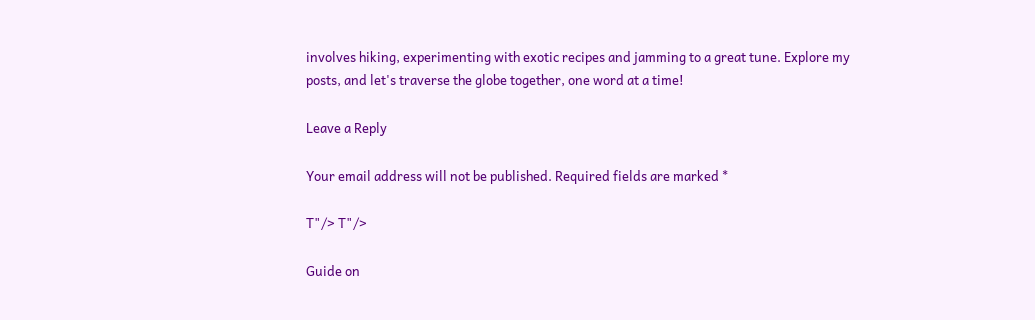involves hiking, experimenting with exotic recipes and jamming to a great tune. Explore my posts, and let's traverse the globe together, one word at a time!

Leave a Reply

Your email address will not be published. Required fields are marked *

T"/> T"/>

Guide on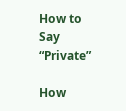How to Say “Private”

How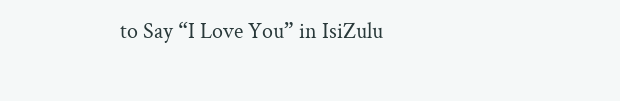to Say “I Love You” in IsiZulu